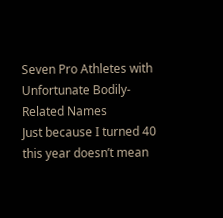Seven Pro Athletes with Unfortunate Bodily-Related Names
Just because I turned 40 this year doesn’t mean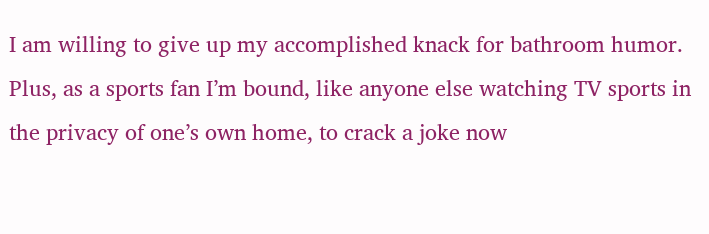I am willing to give up my accomplished knack for bathroom humor. Plus, as a sports fan I’m bound, like anyone else watching TV sports in the privacy of one’s own home, to crack a joke now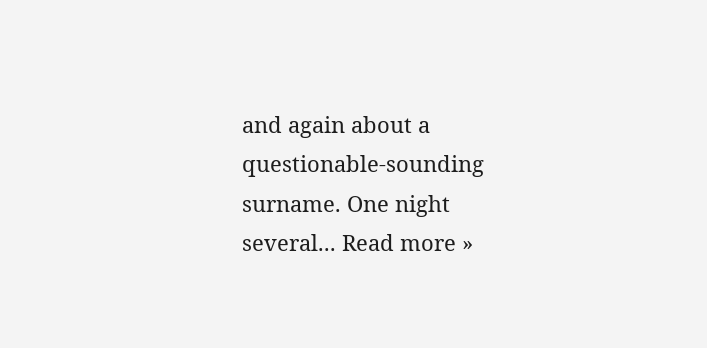and again about a questionable-sounding surname. One night several... Read more »